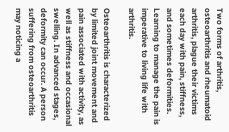Two forms of arthritis, osteoarthritis and rheumatoid arthritis, plague their victims each day with pain, stiffness, and sometimes deformities. Learning to manage the pain is imperative to living life with arthritis.

Osteoarthritis is characterized by limited joint movement and pain associated with activity, as well as stiffness and occasional swelling. In advanced stages, deformity can occur. A person suffering from osteoarthritis may noticing a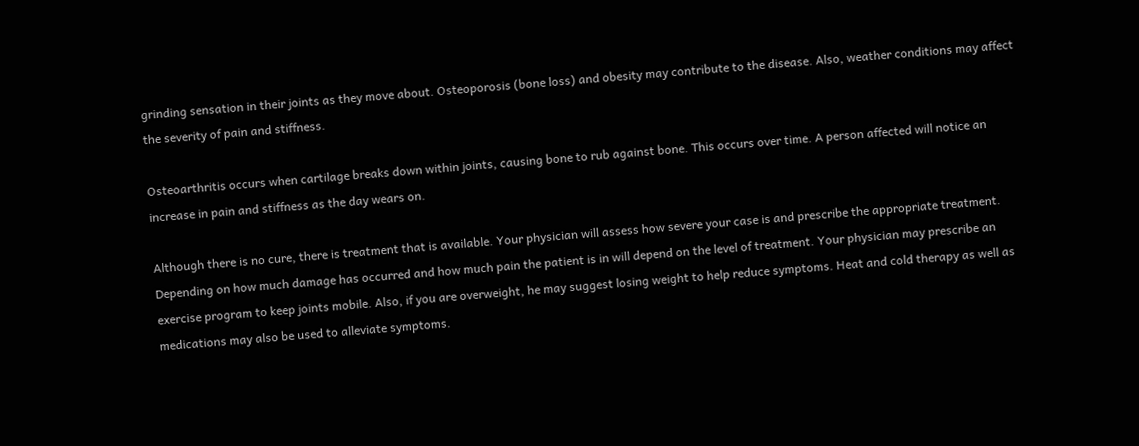grinding sensation in their joints as they move about. Osteoporosis (bone loss) and obesity may contribute to the disease. Also, weather conditions may affect the severity of pain and stiffness.

Osteoarthritis occurs when cartilage breaks down within joints, causing bone to rub against bone. This occurs over time. A person affected will notice an increase in pain and stiffness as the day wears on.

Although there is no cure, there is treatment that is available. Your physician will assess how severe your case is and prescribe the appropriate treatment. Depending on how much damage has occurred and how much pain the patient is in will depend on the level of treatment. Your physician may prescribe an exercise program to keep joints mobile. Also, if you are overweight, he may suggest losing weight to help reduce symptoms. Heat and cold therapy as well as medications may also be used to alleviate symptoms.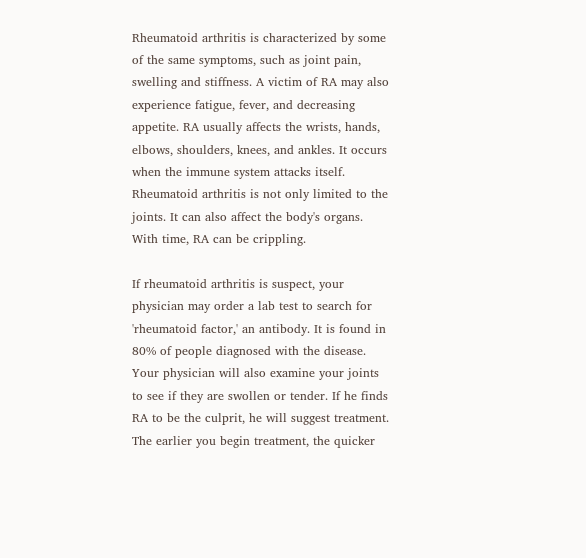Rheumatoid arthritis is characterized by some of the same symptoms, such as joint pain, swelling and stiffness. A victim of RA may also experience fatigue, fever, and decreasing appetite. RA usually affects the wrists, hands, elbows, shoulders, knees, and ankles. It occurs when the immune system attacks itself. Rheumatoid arthritis is not only limited to the joints. It can also affect the body's organs. With time, RA can be crippling.

If rheumatoid arthritis is suspect, your physician may order a lab test to search for 'rheumatoid factor,' an antibody. It is found in 80% of people diagnosed with the disease. Your physician will also examine your joints to see if they are swollen or tender. If he finds RA to be the culprit, he will suggest treatment. The earlier you begin treatment, the quicker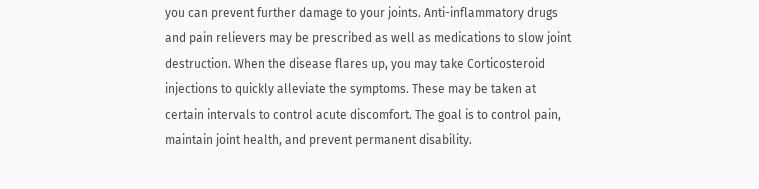you can prevent further damage to your joints. Anti-inflammatory drugs and pain relievers may be prescribed as well as medications to slow joint destruction. When the disease flares up, you may take Corticosteroid injections to quickly alleviate the symptoms. These may be taken at certain intervals to control acute discomfort. The goal is to control pain, maintain joint health, and prevent permanent disability.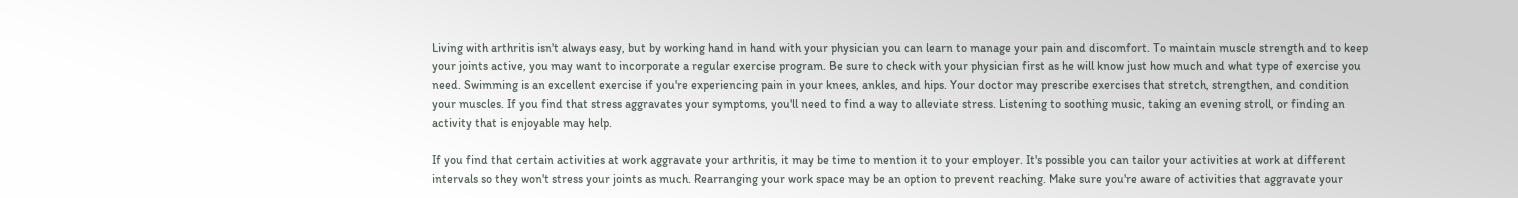Living with arthritis isn't always easy, but by working hand in hand with your physician you can learn to manage your pain and discomfort. To maintain muscle strength and to keep your joints active, you may want to incorporate a regular exercise program. Be sure to check with your physician first as he will know just how much and what type of exercise you need. Swimming is an excellent exercise if you're experiencing pain in your knees, ankles, and hips. Your doctor may prescribe exercises that stretch, strengthen, and condition your muscles. If you find that stress aggravates your symptoms, you'll need to find a way to alleviate stress. Listening to soothing music, taking an evening stroll, or finding an activity that is enjoyable may help.

If you find that certain activities at work aggravate your arthritis, it may be time to mention it to your employer. It's possible you can tailor your activities at work at different intervals so they won't stress your joints as much. Rearranging your work space may be an option to prevent reaching. Make sure you're aware of activities that aggravate your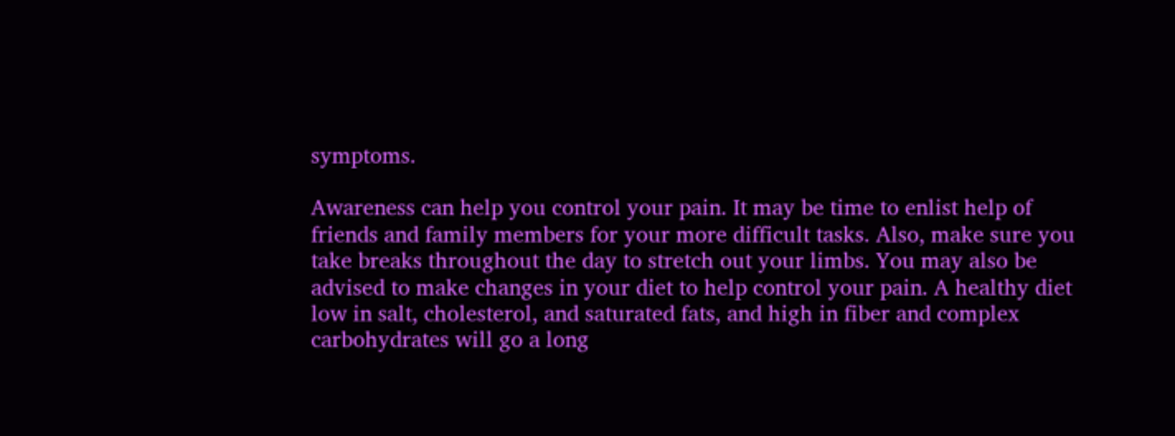symptoms.

Awareness can help you control your pain. It may be time to enlist help of friends and family members for your more difficult tasks. Also, make sure you take breaks throughout the day to stretch out your limbs. You may also be advised to make changes in your diet to help control your pain. A healthy diet low in salt, cholesterol, and saturated fats, and high in fiber and complex carbohydrates will go a long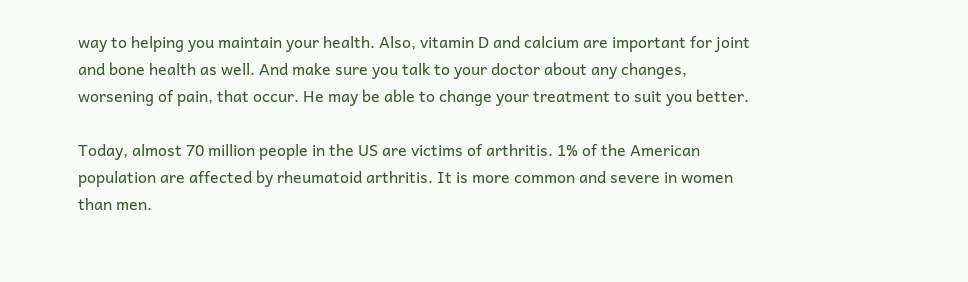way to helping you maintain your health. Also, vitamin D and calcium are important for joint and bone health as well. And make sure you talk to your doctor about any changes, worsening of pain, that occur. He may be able to change your treatment to suit you better.

Today, almost 70 million people in the US are victims of arthritis. 1% of the American population are affected by rheumatoid arthritis. It is more common and severe in women than men.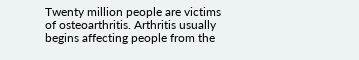Twenty million people are victims of osteoarthritis. Arthritis usually begins affecting people from the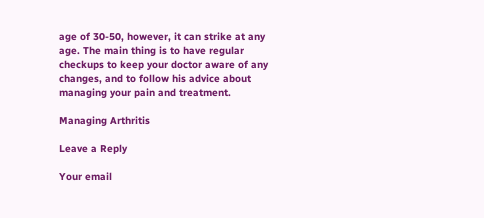age of 30-50, however, it can strike at any age. The main thing is to have regular checkups to keep your doctor aware of any changes, and to follow his advice about managing your pain and treatment.

Managing Arthritis

Leave a Reply

Your email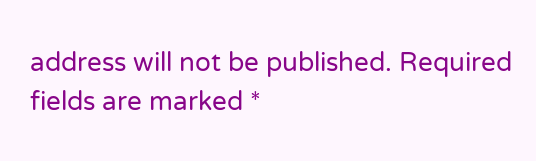address will not be published. Required fields are marked *